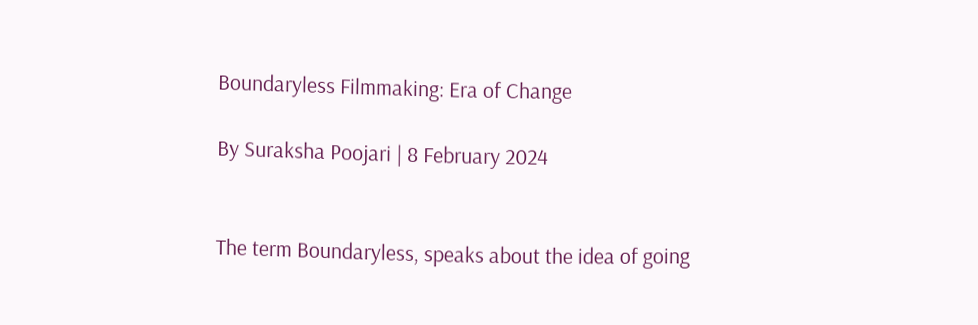Boundaryless Filmmaking: Era of Change

By Suraksha Poojari | 8 February 2024


The term Boundaryless, speaks about the idea of going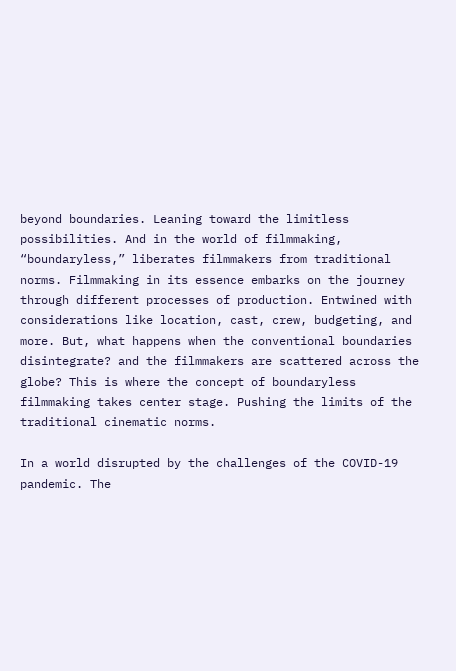beyond boundaries. Leaning toward the limitless possibilities. And in the world of filmmaking, “boundaryless,” liberates filmmakers from traditional norms. Filmmaking in its essence embarks on the journey through different processes of production. Entwined with considerations like location, cast, crew, budgeting, and more. But, what happens when the conventional boundaries disintegrate? and the filmmakers are scattered across the globe? This is where the concept of boundaryless filmmaking takes center stage. Pushing the limits of the traditional cinematic norms.

In a world disrupted by the challenges of the COVID-19 pandemic. The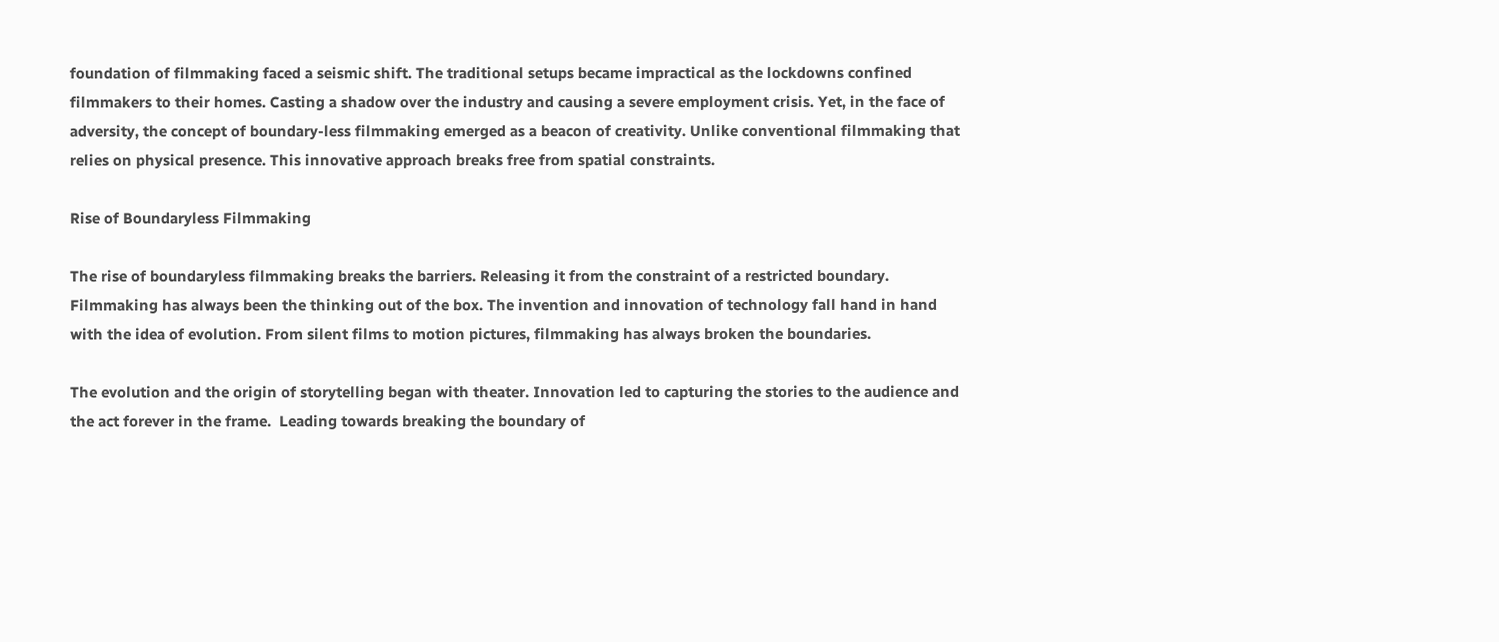foundation of filmmaking faced a seismic shift. The traditional setups became impractical as the lockdowns confined filmmakers to their homes. Casting a shadow over the industry and causing a severe employment crisis. Yet, in the face of adversity, the concept of boundary-less filmmaking emerged as a beacon of creativity. Unlike conventional filmmaking that relies on physical presence. This innovative approach breaks free from spatial constraints.

Rise of Boundaryless Filmmaking

The rise of boundaryless filmmaking breaks the barriers. Releasing it from the constraint of a restricted boundary. Filmmaking has always been the thinking out of the box. The invention and innovation of technology fall hand in hand with the idea of evolution. From silent films to motion pictures, filmmaking has always broken the boundaries.

The evolution and the origin of storytelling began with theater. Innovation led to capturing the stories to the audience and the act forever in the frame.  Leading towards breaking the boundary of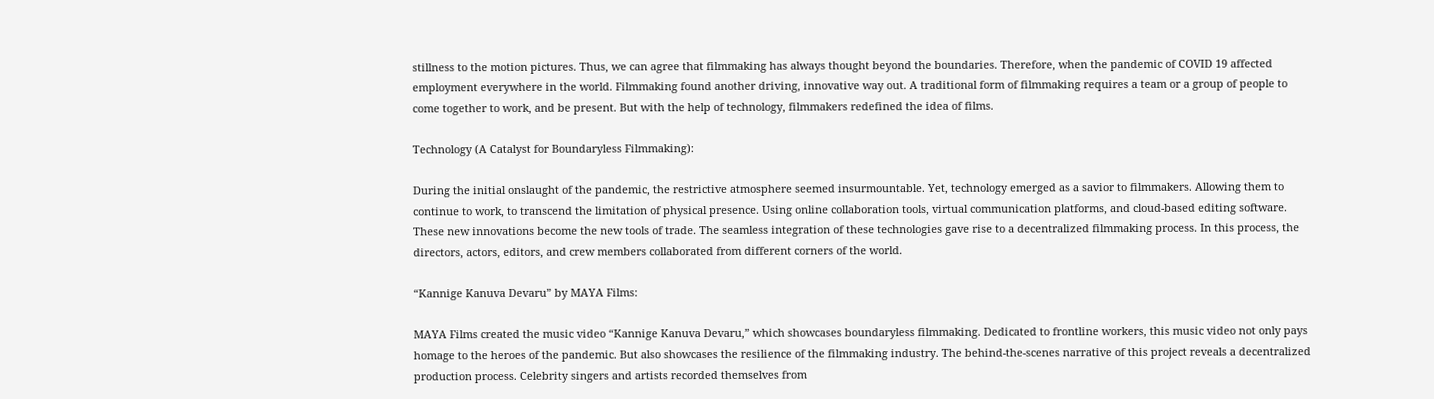stillness to the motion pictures. Thus, we can agree that filmmaking has always thought beyond the boundaries. Therefore, when the pandemic of COVID 19 affected employment everywhere in the world. Filmmaking found another driving, innovative way out. A traditional form of filmmaking requires a team or a group of people to come together to work, and be present. But with the help of technology, filmmakers redefined the idea of films.

Technology (A Catalyst for Boundaryless Filmmaking):

During the initial onslaught of the pandemic, the restrictive atmosphere seemed insurmountable. Yet, technology emerged as a savior to filmmakers. Allowing them to continue to work, to transcend the limitation of physical presence. Using online collaboration tools, virtual communication platforms, and cloud-based editing software. These new innovations become the new tools of trade. The seamless integration of these technologies gave rise to a decentralized filmmaking process. In this process, the directors, actors, editors, and crew members collaborated from different corners of the world.

“Kannige Kanuva Devaru” by MAYA Films:

MAYA Films created the music video “Kannige Kanuva Devaru,” which showcases boundaryless filmmaking. Dedicated to frontline workers, this music video not only pays homage to the heroes of the pandemic. But also showcases the resilience of the filmmaking industry. The behind-the-scenes narrative of this project reveals a decentralized production process. Celebrity singers and artists recorded themselves from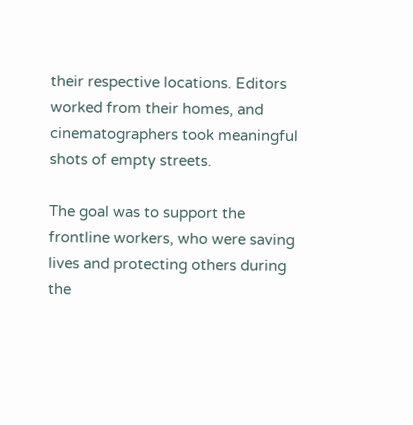their respective locations. Editors worked from their homes, and cinematographers took meaningful shots of empty streets.

The goal was to support the frontline workers, who were saving lives and protecting others during the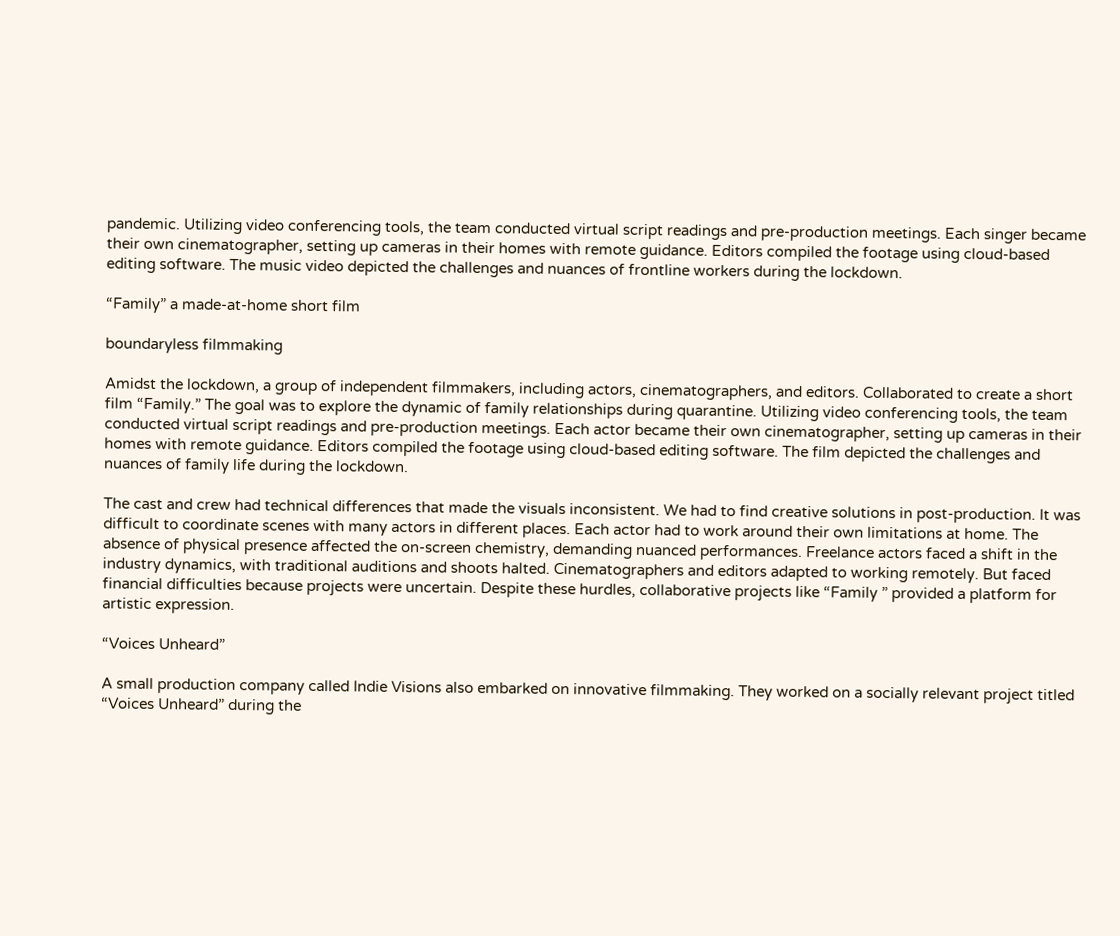pandemic. Utilizing video conferencing tools, the team conducted virtual script readings and pre-production meetings. Each singer became their own cinematographer, setting up cameras in their homes with remote guidance. Editors compiled the footage using cloud-based editing software. The music video depicted the challenges and nuances of frontline workers during the lockdown.

“Family” a made-at-home short film

boundaryless filmmaking

Amidst the lockdown, a group of independent filmmakers, including actors, cinematographers, and editors. Collaborated to create a short film “Family.” The goal was to explore the dynamic of family relationships during quarantine. Utilizing video conferencing tools, the team conducted virtual script readings and pre-production meetings. Each actor became their own cinematographer, setting up cameras in their homes with remote guidance. Editors compiled the footage using cloud-based editing software. The film depicted the challenges and nuances of family life during the lockdown.

The cast and crew had technical differences that made the visuals inconsistent. We had to find creative solutions in post-production. It was difficult to coordinate scenes with many actors in different places. Each actor had to work around their own limitations at home. The absence of physical presence affected the on-screen chemistry, demanding nuanced performances. Freelance actors faced a shift in the industry dynamics, with traditional auditions and shoots halted. Cinematographers and editors adapted to working remotely. But faced financial difficulties because projects were uncertain. Despite these hurdles, collaborative projects like “Family ” provided a platform for artistic expression.

“Voices Unheard”

A small production company called Indie Visions also embarked on innovative filmmaking. They worked on a socially relevant project titled “Voices Unheard” during the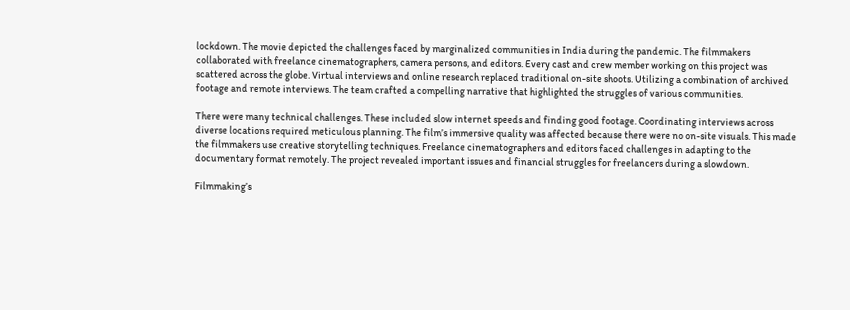lockdown. The movie depicted the challenges faced by marginalized communities in India during the pandemic. The filmmakers collaborated with freelance cinematographers, camera persons, and editors. Every cast and crew member working on this project was scattered across the globe. Virtual interviews and online research replaced traditional on-site shoots. Utilizing a combination of archived footage and remote interviews. The team crafted a compelling narrative that highlighted the struggles of various communities.

There were many technical challenges. These included slow internet speeds and finding good footage. Coordinating interviews across diverse locations required meticulous planning. The film’s immersive quality was affected because there were no on-site visuals. This made the filmmakers use creative storytelling techniques. Freelance cinematographers and editors faced challenges in adapting to the documentary format remotely. The project revealed important issues and financial struggles for freelancers during a slowdown.

Filmmaking’s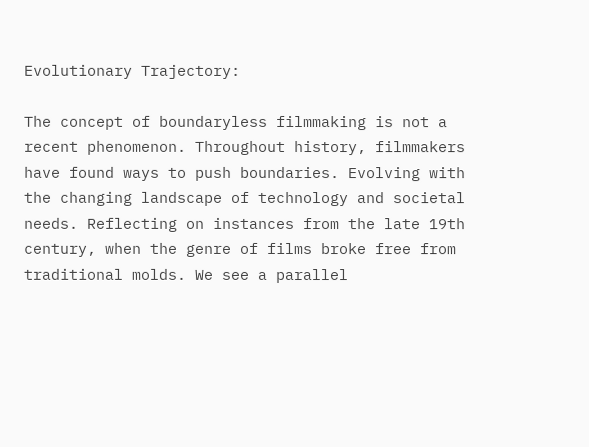Evolutionary Trajectory:

The concept of boundaryless filmmaking is not a recent phenomenon. Throughout history, filmmakers have found ways to push boundaries. Evolving with the changing landscape of technology and societal needs. Reflecting on instances from the late 19th century, when the genre of films broke free from traditional molds. We see a parallel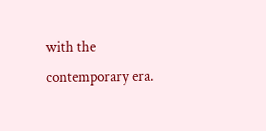with the contemporary era.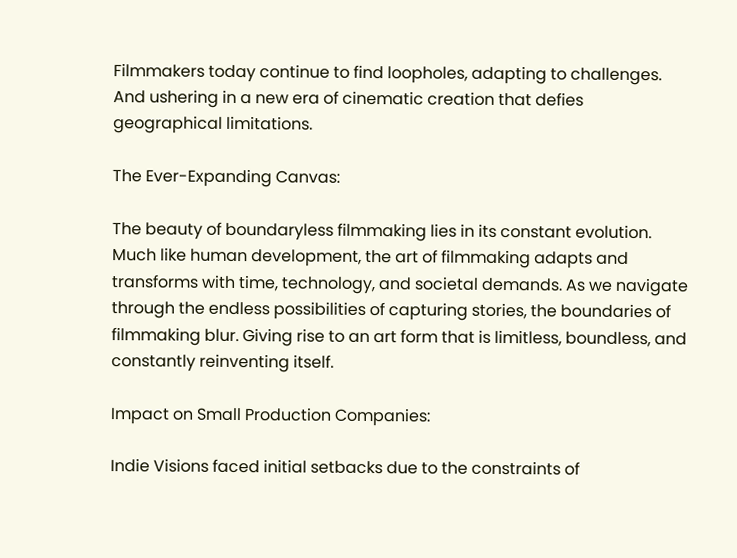Filmmakers today continue to find loopholes, adapting to challenges. And ushering in a new era of cinematic creation that defies geographical limitations.

The Ever-Expanding Canvas:

The beauty of boundaryless filmmaking lies in its constant evolution. Much like human development, the art of filmmaking adapts and transforms with time, technology, and societal demands. As we navigate through the endless possibilities of capturing stories, the boundaries of filmmaking blur. Giving rise to an art form that is limitless, boundless, and constantly reinventing itself.

Impact on Small Production Companies:

Indie Visions faced initial setbacks due to the constraints of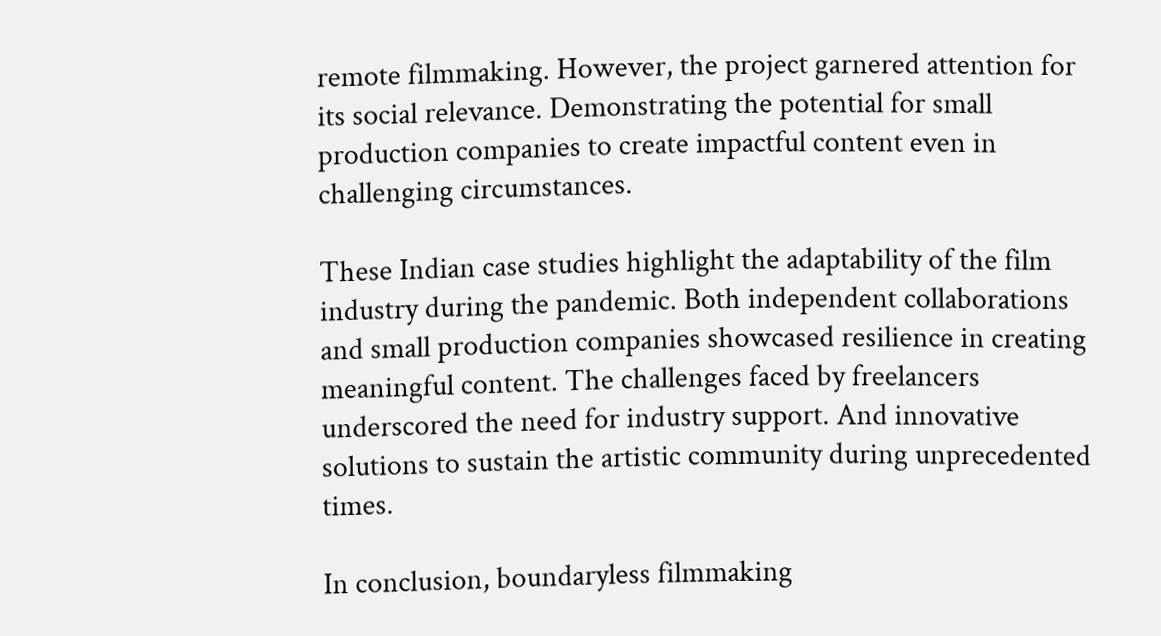remote filmmaking. However, the project garnered attention for its social relevance. Demonstrating the potential for small production companies to create impactful content even in challenging circumstances.

These Indian case studies highlight the adaptability of the film industry during the pandemic. Both independent collaborations and small production companies showcased resilience in creating meaningful content. The challenges faced by freelancers underscored the need for industry support. And innovative solutions to sustain the artistic community during unprecedented times.

In conclusion, boundaryless filmmaking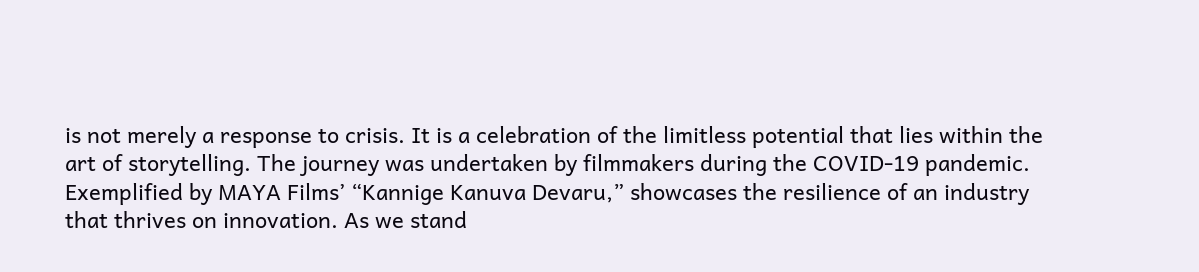is not merely a response to crisis. It is a celebration of the limitless potential that lies within the art of storytelling. The journey was undertaken by filmmakers during the COVID-19 pandemic. Exemplified by MAYA Films’ “Kannige Kanuva Devaru,” showcases the resilience of an industry that thrives on innovation. As we stand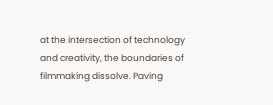at the intersection of technology and creativity, the boundaries of filmmaking dissolve. Paving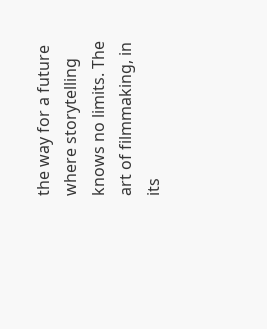the way for a future where storytelling knows no limits. The art of filmmaking, in its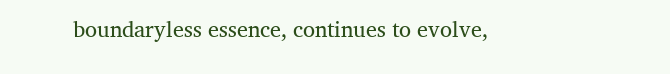boundaryless essence, continues to evolve,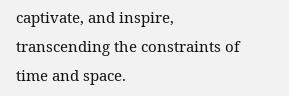captivate, and inspire, transcending the constraints of time and space.